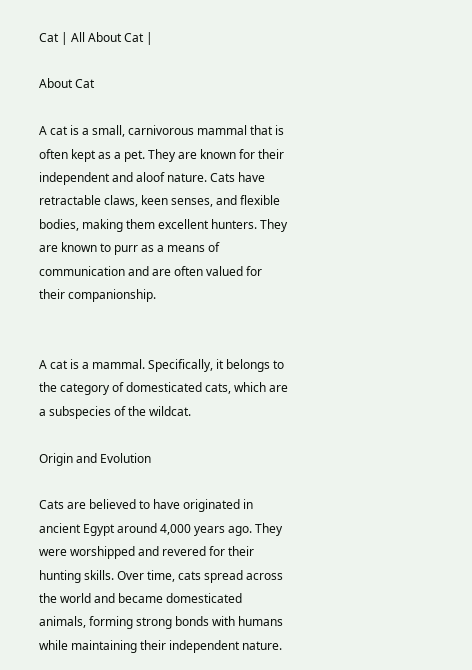Cat | All About Cat |

About Cat

A cat is a small, carnivorous mammal that is often kept as a pet. They are known for their independent and aloof nature. Cats have retractable claws, keen senses, and flexible bodies, making them excellent hunters. They are known to purr as a means of communication and are often valued for their companionship.


A cat is a mammal. Specifically, it belongs to the category of domesticated cats, which are a subspecies of the wildcat.

Origin and Evolution

Cats are believed to have originated in ancient Egypt around 4,000 years ago. They were worshipped and revered for their hunting skills. Over time, cats spread across the world and became domesticated animals, forming strong bonds with humans while maintaining their independent nature.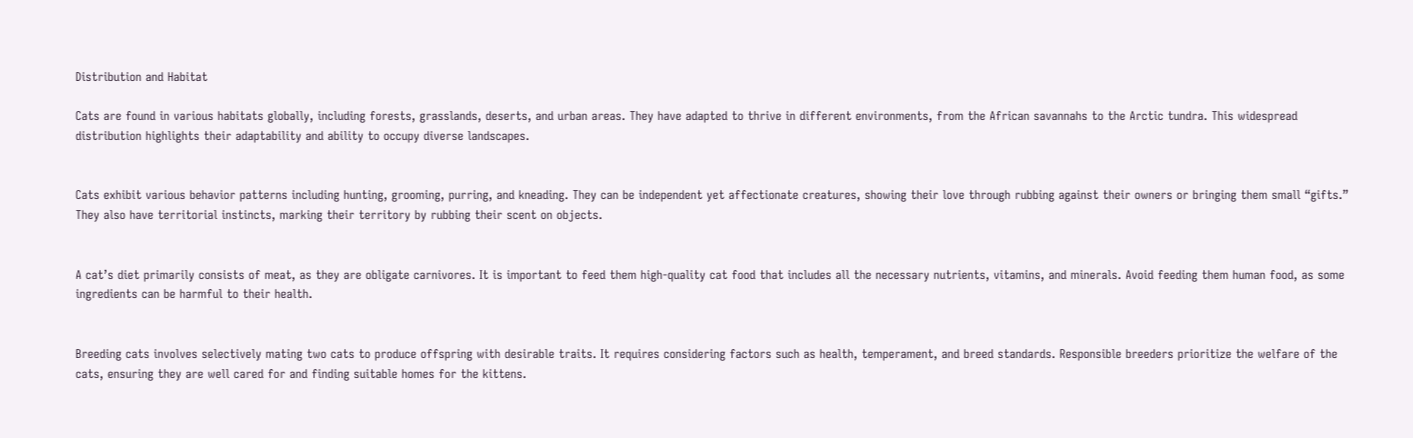Distribution and Habitat

Cats are found in various habitats globally, including forests, grasslands, deserts, and urban areas. They have adapted to thrive in different environments, from the African savannahs to the Arctic tundra. This widespread distribution highlights their adaptability and ability to occupy diverse landscapes.


Cats exhibit various behavior patterns including hunting, grooming, purring, and kneading. They can be independent yet affectionate creatures, showing their love through rubbing against their owners or bringing them small “gifts.” They also have territorial instincts, marking their territory by rubbing their scent on objects.


A cat’s diet primarily consists of meat, as they are obligate carnivores. It is important to feed them high-quality cat food that includes all the necessary nutrients, vitamins, and minerals. Avoid feeding them human food, as some ingredients can be harmful to their health.


Breeding cats involves selectively mating two cats to produce offspring with desirable traits. It requires considering factors such as health, temperament, and breed standards. Responsible breeders prioritize the welfare of the cats, ensuring they are well cared for and finding suitable homes for the kittens.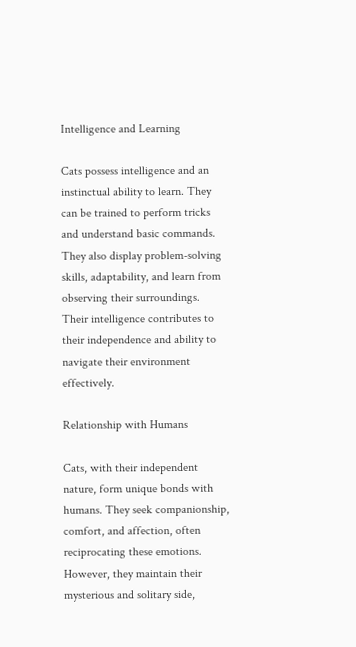Intelligence and Learning

Cats possess intelligence and an instinctual ability to learn. They can be trained to perform tricks and understand basic commands. They also display problem-solving skills, adaptability, and learn from observing their surroundings. Their intelligence contributes to their independence and ability to navigate their environment effectively.

Relationship with Humans

Cats, with their independent nature, form unique bonds with humans. They seek companionship, comfort, and affection, often reciprocating these emotions. However, they maintain their mysterious and solitary side,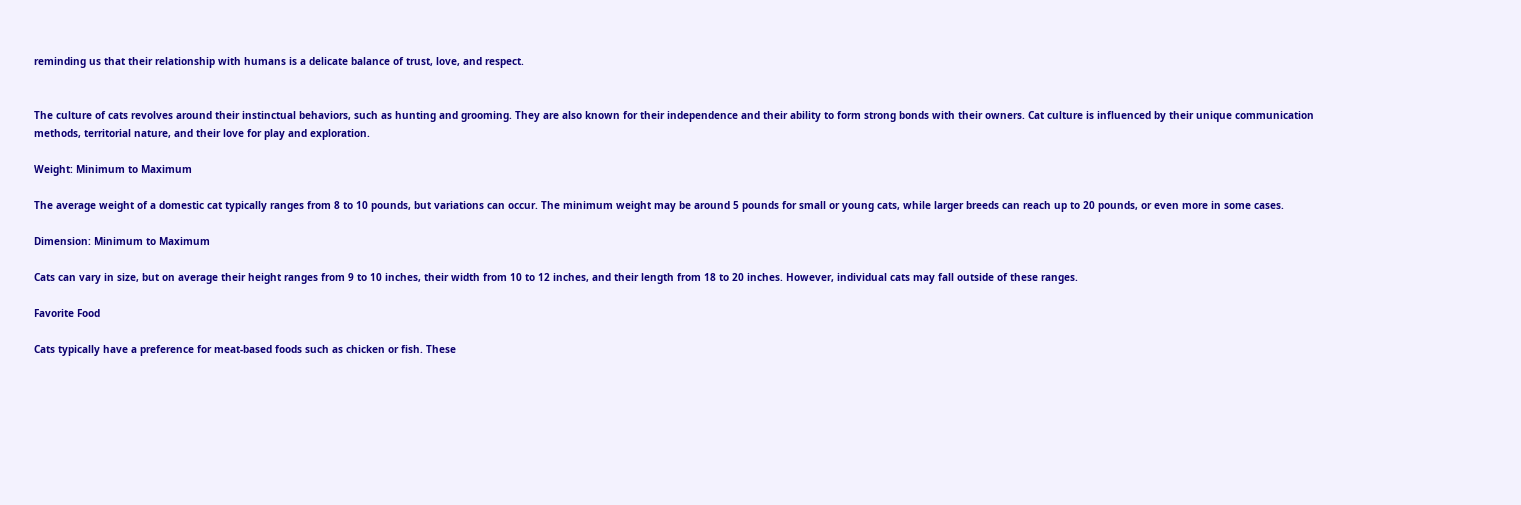reminding us that their relationship with humans is a delicate balance of trust, love, and respect.


The culture of cats revolves around their instinctual behaviors, such as hunting and grooming. They are also known for their independence and their ability to form strong bonds with their owners. Cat culture is influenced by their unique communication methods, territorial nature, and their love for play and exploration.

Weight: Minimum to Maximum

The average weight of a domestic cat typically ranges from 8 to 10 pounds, but variations can occur. The minimum weight may be around 5 pounds for small or young cats, while larger breeds can reach up to 20 pounds, or even more in some cases.

Dimension: Minimum to Maximum

Cats can vary in size, but on average their height ranges from 9 to 10 inches, their width from 10 to 12 inches, and their length from 18 to 20 inches. However, individual cats may fall outside of these ranges.

Favorite Food

Cats typically have a preference for meat-based foods such as chicken or fish. These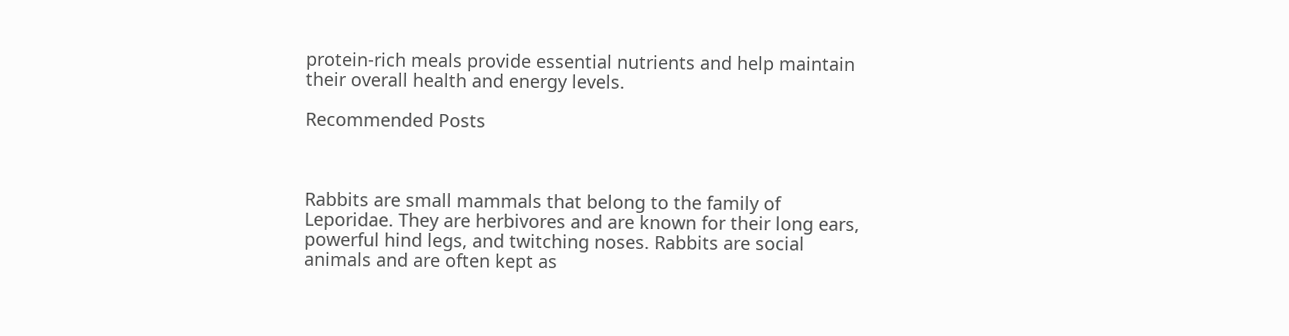protein-rich meals provide essential nutrients and help maintain their overall health and energy levels.

Recommended Posts



Rabbits are small mammals that belong to the family of Leporidae. They are herbivores and are known for their long ears, powerful hind legs, and twitching noses. Rabbits are social animals and are often kept as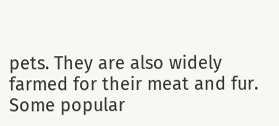pets. They are also widely farmed for their meat and fur. Some popular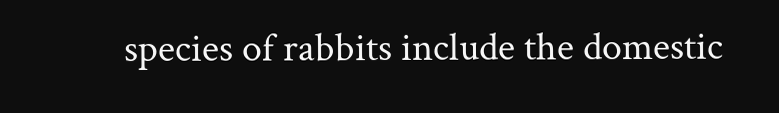species of rabbits include the domestic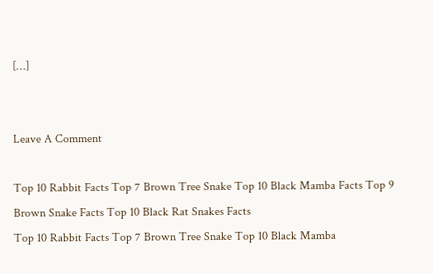[…]


Leave A Comment

Top 10 Rabbit Facts Top 7 Brown Tree Snake Top 10 Black Mamba Facts Top 9 Brown Snake Facts Top 10 Black Rat Snakes Facts
Top 10 Rabbit Facts Top 7 Brown Tree Snake Top 10 Black Mamba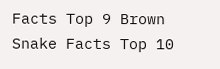Facts Top 9 Brown Snake Facts Top 10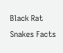Black Rat Snakes Facts